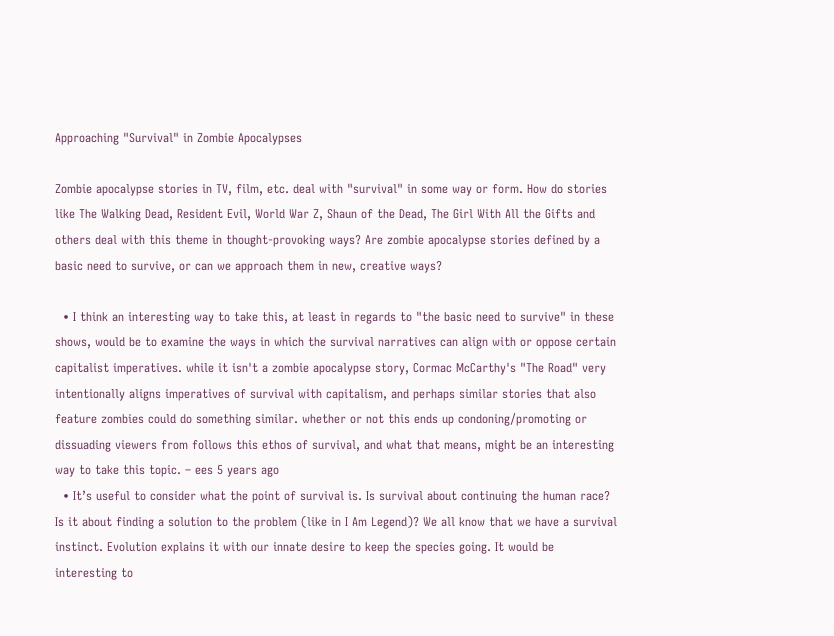Approaching "Survival" in Zombie Apocalypses

Zombie apocalypse stories in TV, film, etc. deal with "survival" in some way or form. How do stories like The Walking Dead, Resident Evil, World War Z, Shaun of the Dead, The Girl With All the Gifts and others deal with this theme in thought-provoking ways? Are zombie apocalypse stories defined by a basic need to survive, or can we approach them in new, creative ways?

  • I think an interesting way to take this, at least in regards to "the basic need to survive" in these shows, would be to examine the ways in which the survival narratives can align with or oppose certain capitalist imperatives. while it isn't a zombie apocalypse story, Cormac McCarthy's "The Road" very intentionally aligns imperatives of survival with capitalism, and perhaps similar stories that also feature zombies could do something similar. whether or not this ends up condoning/promoting or dissuading viewers from follows this ethos of survival, and what that means, might be an interesting way to take this topic. – ees 5 years ago
  • It’s useful to consider what the point of survival is. Is survival about continuing the human race? Is it about finding a solution to the problem (like in I Am Legend)? We all know that we have a survival instinct. Evolution explains it with our innate desire to keep the species going. It would be interesting to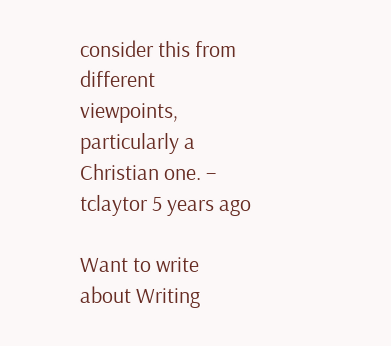consider this from different viewpoints, particularly a Christian one. – tclaytor 5 years ago

Want to write about Writing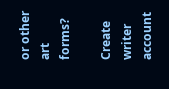or other art forms?

Create writer account